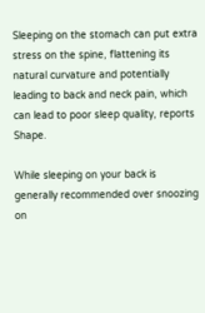Sleeping on the stomach can put extra stress on the spine, flattening its natural curvature and potentially leading to back and neck pain, which can lead to poor sleep quality, reports Shape.

While sleeping on your back is generally recommended over snoozing on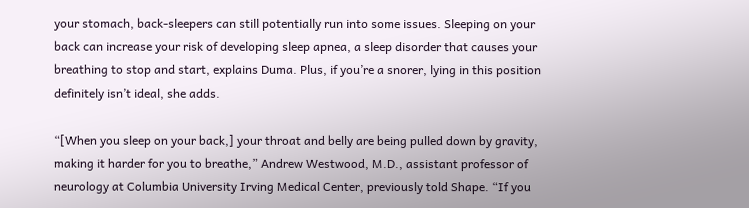your stomach, back-sleepers can still potentially run into some issues. Sleeping on your back can increase your risk of developing sleep apnea, a sleep disorder that causes your breathing to stop and start, explains Duma. Plus, if you’re a snorer, lying in this position definitely isn’t ideal, she adds.

“[When you sleep on your back,] your throat and belly are being pulled down by gravity, making it harder for you to breathe,” Andrew Westwood, M.D., assistant professor of neurology at Columbia University Irving Medical Center, previously told Shape. “If you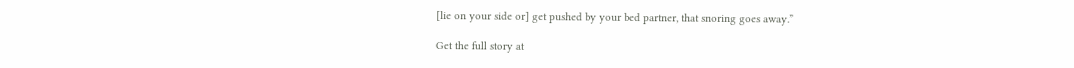[lie on your side or] get pushed by your bed partner, that snoring goes away.”

Get the full story at